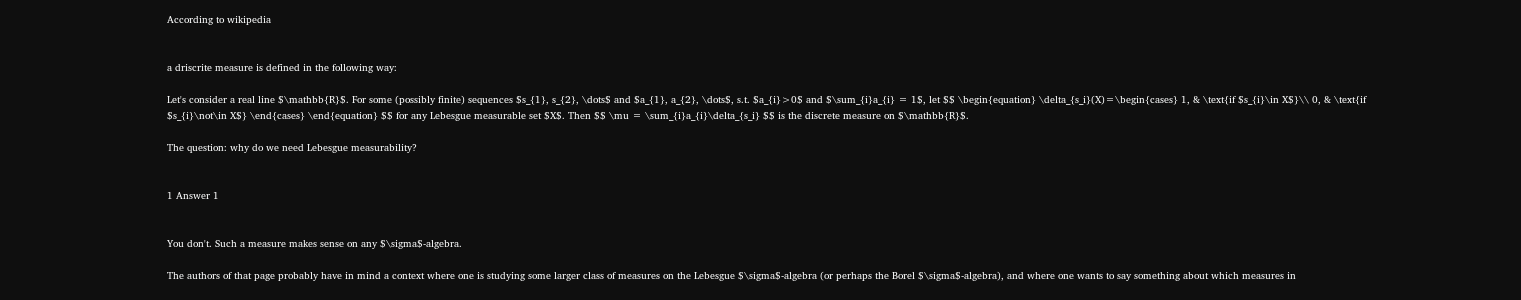According to wikipedia


a driscrite measure is defined in the following way:

Let's consider a real line $\mathbb{R}$. For some (possibly finite) sequences $s_{1}, s_{2}, \dots$ and $a_{1}, a_{2}, \dots$, s.t. $a_{i}>0$ and $\sum_{i}a_{i} = 1$, let $$ \begin{equation} \delta_{s_i}(X)=\begin{cases} 1, & \text{if $s_{i}\in X$}\\ 0, & \text{if $s_{i}\not\in X$} \end{cases} \end{equation} $$ for any Lebesgue measurable set $X$. Then $$ \mu = \sum_{i}a_{i}\delta_{s_i} $$ is the discrete measure on $\mathbb{R}$.

The question: why do we need Lebesgue measurability?


1 Answer 1


You don't. Such a measure makes sense on any $\sigma$-algebra.

The authors of that page probably have in mind a context where one is studying some larger class of measures on the Lebesgue $\sigma$-algebra (or perhaps the Borel $\sigma$-algebra), and where one wants to say something about which measures in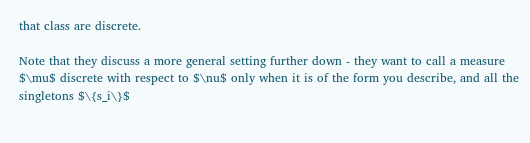that class are discrete.

Note that they discuss a more general setting further down - they want to call a measure $\mu$ discrete with respect to $\nu$ only when it is of the form you describe, and all the singletons $\{s_i\}$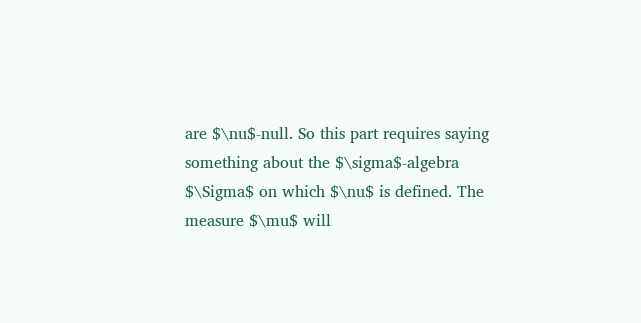are $\nu$-null. So this part requires saying something about the $\sigma$-algebra $\Sigma$ on which $\nu$ is defined. The measure $\mu$ will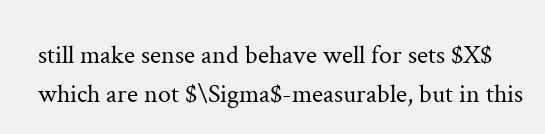still make sense and behave well for sets $X$ which are not $\Sigma$-measurable, but in this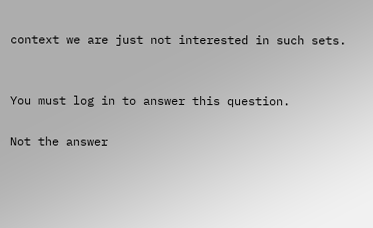context we are just not interested in such sets.


You must log in to answer this question.

Not the answer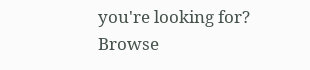you're looking for? Browse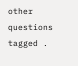other questions tagged .